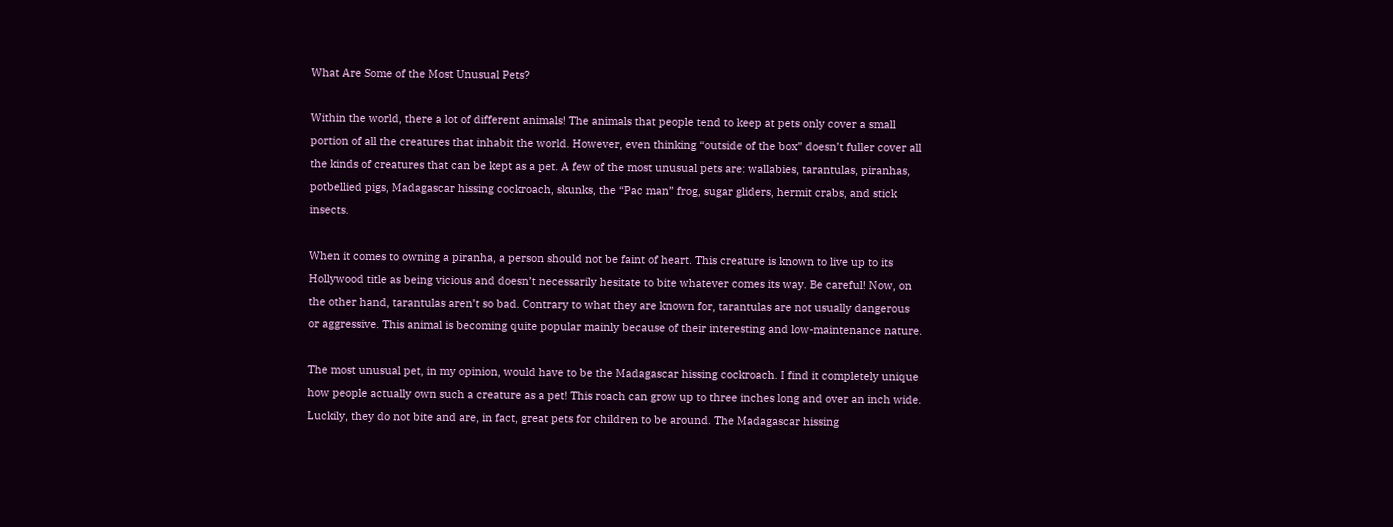What Are Some of the Most Unusual Pets?

Within the world, there a lot of different animals! The animals that people tend to keep at pets only cover a small portion of all the creatures that inhabit the world. However, even thinking “outside of the box” doesn’t fuller cover all the kinds of creatures that can be kept as a pet. A few of the most unusual pets are: wallabies, tarantulas, piranhas, potbellied pigs, Madagascar hissing cockroach, skunks, the “Pac man” frog, sugar gliders, hermit crabs, and stick insects.

When it comes to owning a piranha, a person should not be faint of heart. This creature is known to live up to its Hollywood title as being vicious and doesn’t necessarily hesitate to bite whatever comes its way. Be careful! Now, on the other hand, tarantulas aren’t so bad. Contrary to what they are known for, tarantulas are not usually dangerous or aggressive. This animal is becoming quite popular mainly because of their interesting and low-maintenance nature.

The most unusual pet, in my opinion, would have to be the Madagascar hissing cockroach. I find it completely unique how people actually own such a creature as a pet! This roach can grow up to three inches long and over an inch wide. Luckily, they do not bite and are, in fact, great pets for children to be around. The Madagascar hissing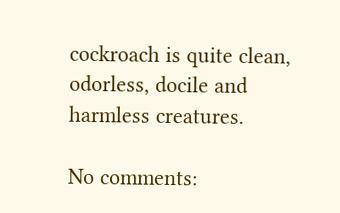cockroach is quite clean, odorless, docile and harmless creatures.

No comments: